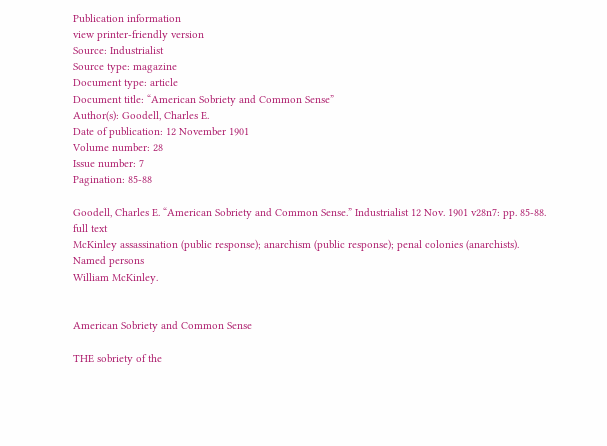Publication information
view printer-friendly version
Source: Industrialist
Source type: magazine
Document type: article
Document title: “American Sobriety and Common Sense”
Author(s): Goodell, Charles E.
Date of publication: 12 November 1901
Volume number: 28
Issue number: 7
Pagination: 85-88

Goodell, Charles E. “American Sobriety and Common Sense.” Industrialist 12 Nov. 1901 v28n7: pp. 85-88.
full text
McKinley assassination (public response); anarchism (public response); penal colonies (anarchists).
Named persons
William McKinley.


American Sobriety and Common Sense

THE sobriety of the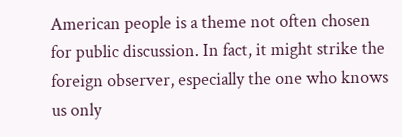American people is a theme not often chosen for public discussion. In fact, it might strike the foreign observer, especially the one who knows us only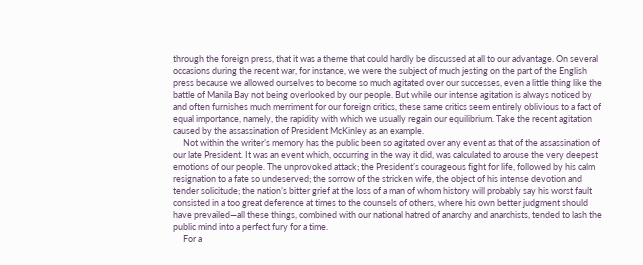through the foreign press, that it was a theme that could hardly be discussed at all to our advantage. On several occasions during the recent war, for instance, we were the subject of much jesting on the part of the English press because we allowed ourselves to become so much agitated over our successes, even a little thing like the battle of Manila Bay not being overlooked by our people. But while our intense agitation is always noticed by and often furnishes much merriment for our foreign critics, these same critics seem entirely oblivious to a fact of equal importance, namely, the rapidity with which we usually regain our equilibrium. Take the recent agitation caused by the assassination of President McKinley as an example.
     Not within the writer’s memory has the public been so agitated over any event as that of the assassination of our late President. It was an event which, occurring in the way it did, was calculated to arouse the very deepest emotions of our people. The unprovoked attack; the President’s courageous fight for life, followed by his calm resignation to a fate so undeserved; the sorrow of the stricken wife, the object of his intense devotion and tender solicitude; the nation’s bitter grief at the loss of a man of whom history will probably say his worst fault consisted in a too great deference at times to the counsels of others, where his own better judgment should have prevailed—all these things, combined with our national hatred of anarchy and anarchists, tended to lash the public mind into a perfect fury for a time.
     For a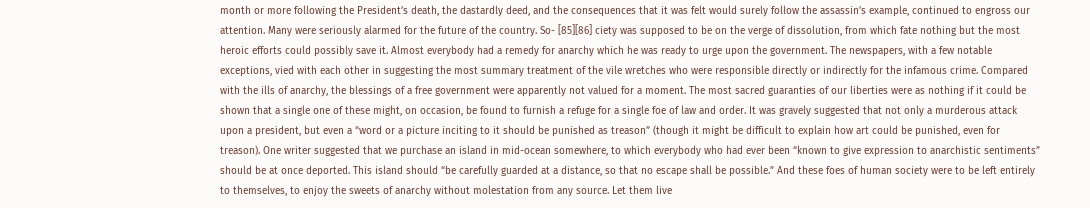month or more following the President’s death, the dastardly deed, and the consequences that it was felt would surely follow the assassin’s example, continued to engross our attention. Many were seriously alarmed for the future of the country. So- [85][86] ciety was supposed to be on the verge of dissolution, from which fate nothing but the most heroic efforts could possibly save it. Almost everybody had a remedy for anarchy which he was ready to urge upon the government. The newspapers, with a few notable exceptions, vied with each other in suggesting the most summary treatment of the vile wretches who were responsible directly or indirectly for the infamous crime. Compared with the ills of anarchy, the blessings of a free government were apparently not valued for a moment. The most sacred guaranties of our liberties were as nothing if it could be shown that a single one of these might, on occasion, be found to furnish a refuge for a single foe of law and order. It was gravely suggested that not only a murderous attack upon a president, but even a “word or a picture inciting to it should be punished as treason” (though it might be difficult to explain how art could be punished, even for treason). One writer suggested that we purchase an island in mid-ocean somewhere, to which everybody who had ever been “known to give expression to anarchistic sentiments” should be at once deported. This island should “be carefully guarded at a distance, so that no escape shall be possible.” And these foes of human society were to be left entirely to themselves, to enjoy the sweets of anarchy without molestation from any source. Let them live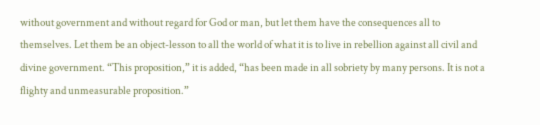without government and without regard for God or man, but let them have the consequences all to themselves. Let them be an object-lesson to all the world of what it is to live in rebellion against all civil and divine government. “This proposition,” it is added, “has been made in all sobriety by many persons. It is not a flighty and unmeasurable proposition.”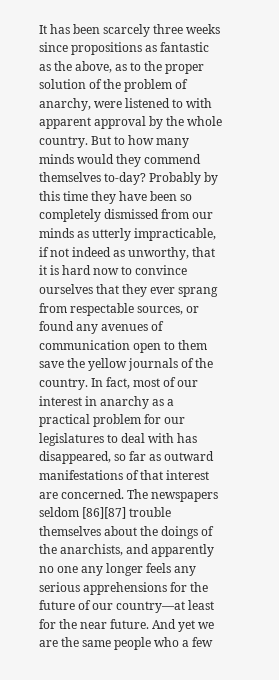It has been scarcely three weeks since propositions as fantastic as the above, as to the proper solution of the problem of anarchy, were listened to with apparent approval by the whole country. But to how many minds would they commend themselves to-day? Probably by this time they have been so completely dismissed from our minds as utterly impracticable, if not indeed as unworthy, that it is hard now to convince ourselves that they ever sprang from respectable sources, or found any avenues of communication open to them save the yellow journals of the country. In fact, most of our interest in anarchy as a practical problem for our legislatures to deal with has disappeared, so far as outward manifestations of that interest are concerned. The newspapers seldom [86][87] trouble themselves about the doings of the anarchists, and apparently no one any longer feels any serious apprehensions for the future of our country—at least for the near future. And yet we are the same people who a few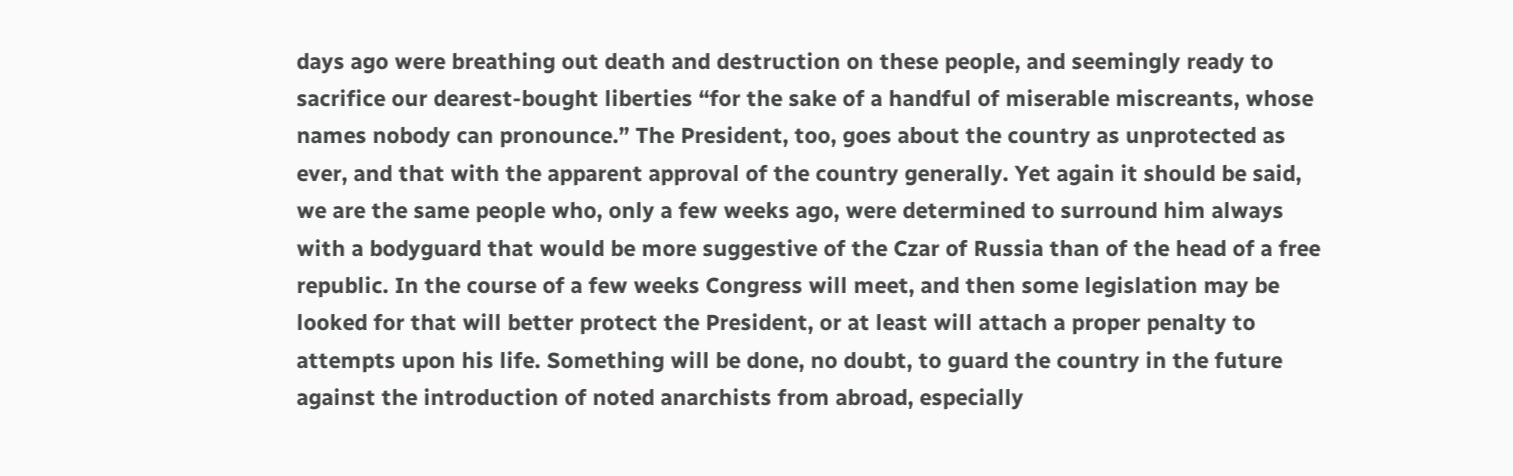days ago were breathing out death and destruction on these people, and seemingly ready to sacrifice our dearest-bought liberties “for the sake of a handful of miserable miscreants, whose names nobody can pronounce.” The President, too, goes about the country as unprotected as ever, and that with the apparent approval of the country generally. Yet again it should be said, we are the same people who, only a few weeks ago, were determined to surround him always with a bodyguard that would be more suggestive of the Czar of Russia than of the head of a free republic. In the course of a few weeks Congress will meet, and then some legislation may be looked for that will better protect the President, or at least will attach a proper penalty to attempts upon his life. Something will be done, no doubt, to guard the country in the future against the introduction of noted anarchists from abroad, especially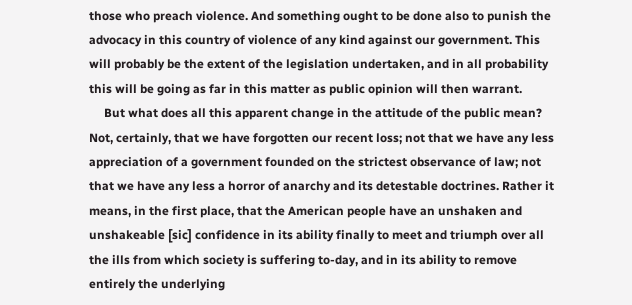those who preach violence. And something ought to be done also to punish the advocacy in this country of violence of any kind against our government. This will probably be the extent of the legislation undertaken, and in all probability this will be going as far in this matter as public opinion will then warrant.
     But what does all this apparent change in the attitude of the public mean? Not, certainly, that we have forgotten our recent loss; not that we have any less appreciation of a government founded on the strictest observance of law; not that we have any less a horror of anarchy and its detestable doctrines. Rather it means, in the first place, that the American people have an unshaken and unshakeable [sic] confidence in its ability finally to meet and triumph over all the ills from which society is suffering to-day, and in its ability to remove entirely the underlying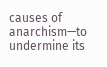causes of anarchism—to undermine its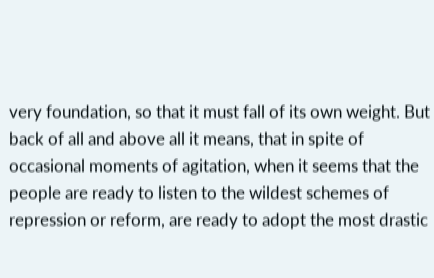very foundation, so that it must fall of its own weight. But back of all and above all it means, that in spite of occasional moments of agitation, when it seems that the people are ready to listen to the wildest schemes of repression or reform, are ready to adopt the most drastic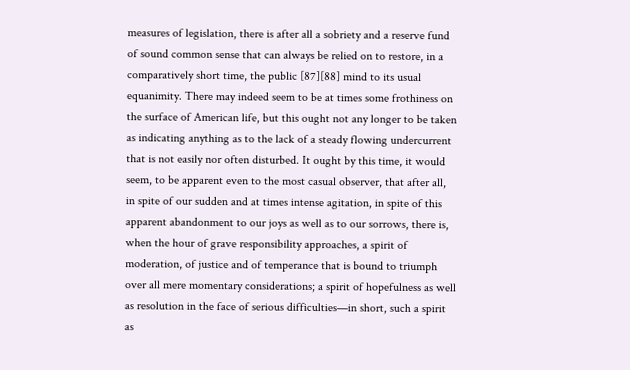measures of legislation, there is after all a sobriety and a reserve fund of sound common sense that can always be relied on to restore, in a comparatively short time, the public [87][88] mind to its usual equanimity. There may indeed seem to be at times some frothiness on the surface of American life, but this ought not any longer to be taken as indicating anything as to the lack of a steady flowing undercurrent that is not easily nor often disturbed. It ought by this time, it would seem, to be apparent even to the most casual observer, that after all, in spite of our sudden and at times intense agitation, in spite of this apparent abandonment to our joys as well as to our sorrows, there is, when the hour of grave responsibility approaches, a spirit of moderation, of justice and of temperance that is bound to triumph over all mere momentary considerations; a spirit of hopefulness as well as resolution in the face of serious difficulties—in short, such a spirit as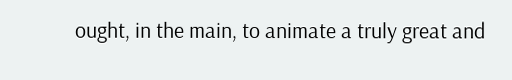ought, in the main, to animate a truly great and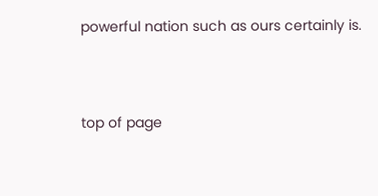powerful nation such as ours certainly is.



top of page